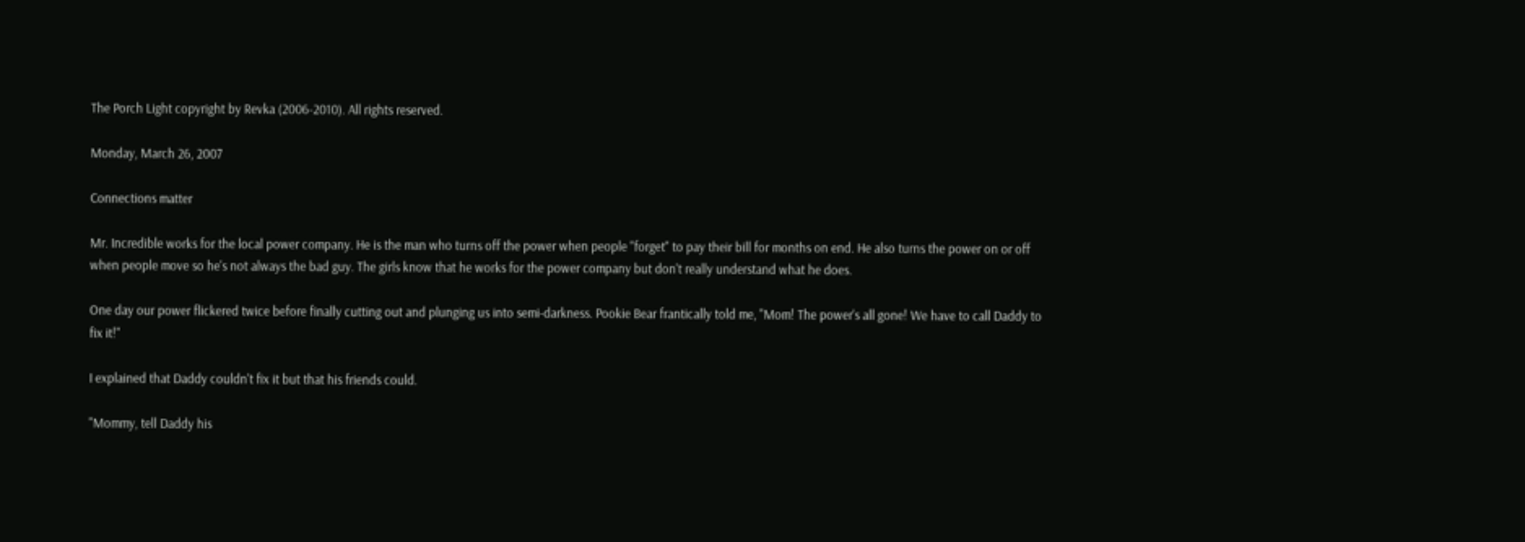The Porch Light copyright by Revka (2006-2010). All rights reserved.

Monday, March 26, 2007

Connections matter

Mr. Incredible works for the local power company. He is the man who turns off the power when people "forget" to pay their bill for months on end. He also turns the power on or off when people move so he's not always the bad guy. The girls know that he works for the power company but don't really understand what he does.

One day our power flickered twice before finally cutting out and plunging us into semi-darkness. Pookie Bear frantically told me, "Mom! The power's all gone! We have to call Daddy to fix it!"

I explained that Daddy couldn't fix it but that his friends could.

"Mommy, tell Daddy his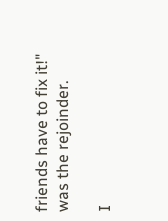friends have to fix it!" was the rejoinder.

I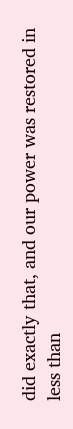did exactly that, and our power was restored in less than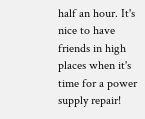half an hour. It's nice to have friends in high places when it's time for a power supply repair!